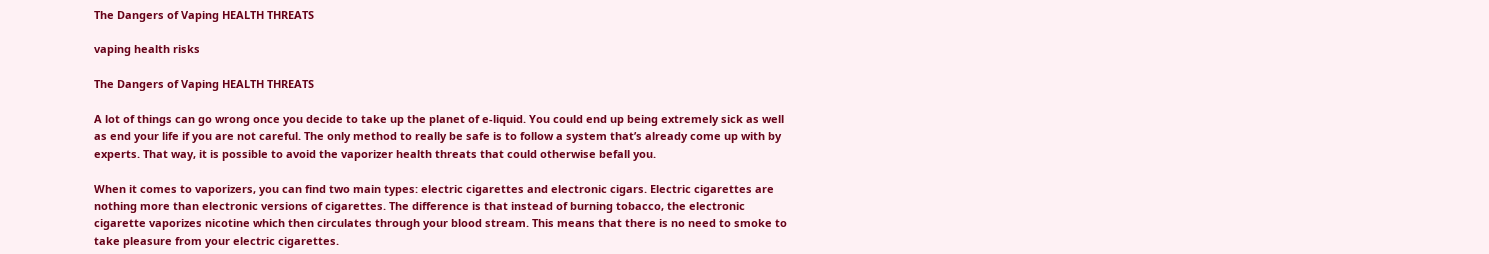The Dangers of Vaping HEALTH THREATS

vaping health risks

The Dangers of Vaping HEALTH THREATS

A lot of things can go wrong once you decide to take up the planet of e-liquid. You could end up being extremely sick as well as end your life if you are not careful. The only method to really be safe is to follow a system that’s already come up with by experts. That way, it is possible to avoid the vaporizer health threats that could otherwise befall you.

When it comes to vaporizers, you can find two main types: electric cigarettes and electronic cigars. Electric cigarettes are nothing more than electronic versions of cigarettes. The difference is that instead of burning tobacco, the electronic cigarette vaporizes nicotine which then circulates through your blood stream. This means that there is no need to smoke to take pleasure from your electric cigarettes.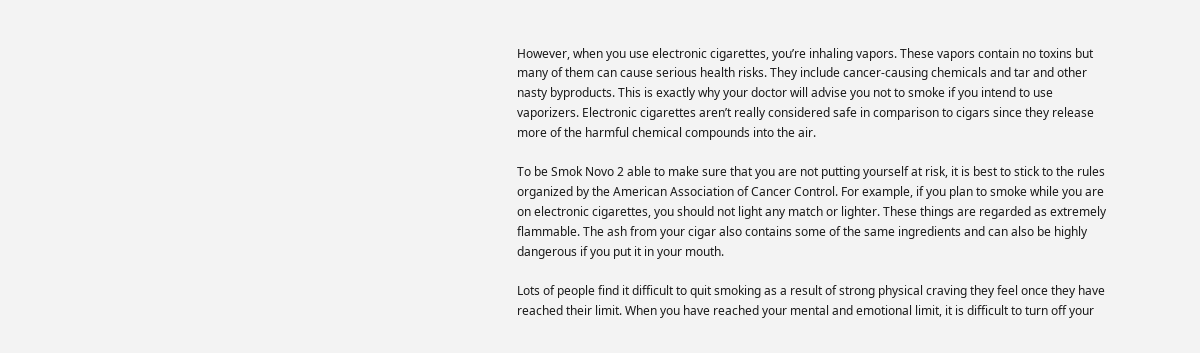However, when you use electronic cigarettes, you’re inhaling vapors. These vapors contain no toxins but many of them can cause serious health risks. They include cancer-causing chemicals and tar and other nasty byproducts. This is exactly why your doctor will advise you not to smoke if you intend to use vaporizers. Electronic cigarettes aren’t really considered safe in comparison to cigars since they release more of the harmful chemical compounds into the air.

To be Smok Novo 2 able to make sure that you are not putting yourself at risk, it is best to stick to the rules organized by the American Association of Cancer Control. For example, if you plan to smoke while you are on electronic cigarettes, you should not light any match or lighter. These things are regarded as extremely flammable. The ash from your cigar also contains some of the same ingredients and can also be highly dangerous if you put it in your mouth.

Lots of people find it difficult to quit smoking as a result of strong physical craving they feel once they have reached their limit. When you have reached your mental and emotional limit, it is difficult to turn off your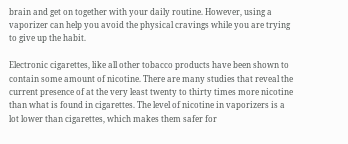brain and get on together with your daily routine. However, using a vaporizer can help you avoid the physical cravings while you are trying to give up the habit.

Electronic cigarettes, like all other tobacco products have been shown to contain some amount of nicotine. There are many studies that reveal the current presence of at the very least twenty to thirty times more nicotine than what is found in cigarettes. The level of nicotine in vaporizers is a lot lower than cigarettes, which makes them safer for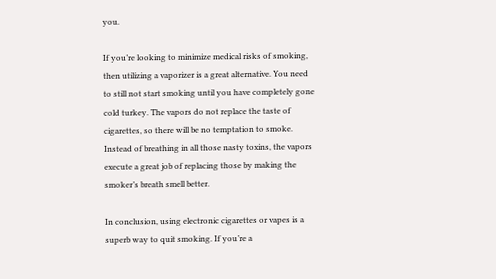you.

If you’re looking to minimize medical risks of smoking, then utilizing a vaporizer is a great alternative. You need to still not start smoking until you have completely gone cold turkey. The vapors do not replace the taste of cigarettes, so there will be no temptation to smoke. Instead of breathing in all those nasty toxins, the vapors execute a great job of replacing those by making the smoker’s breath smell better.

In conclusion, using electronic cigarettes or vapes is a superb way to quit smoking. If you’re a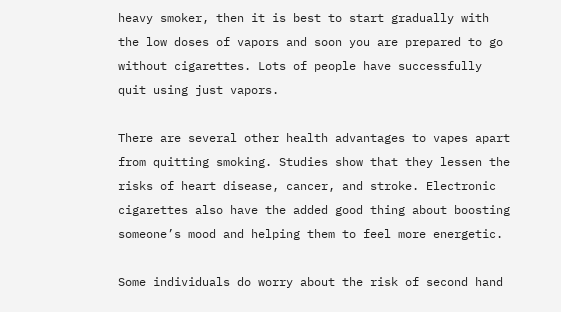heavy smoker, then it is best to start gradually with the low doses of vapors and soon you are prepared to go without cigarettes. Lots of people have successfully quit using just vapors.

There are several other health advantages to vapes apart from quitting smoking. Studies show that they lessen the risks of heart disease, cancer, and stroke. Electronic cigarettes also have the added good thing about boosting someone’s mood and helping them to feel more energetic.

Some individuals do worry about the risk of second hand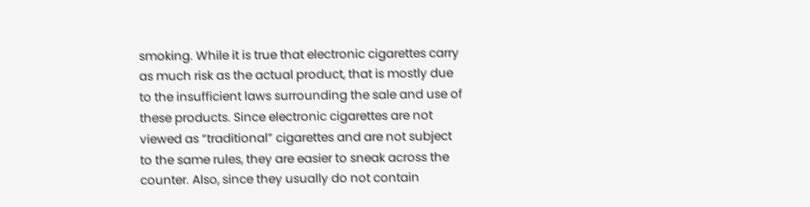smoking. While it is true that electronic cigarettes carry as much risk as the actual product, that is mostly due to the insufficient laws surrounding the sale and use of these products. Since electronic cigarettes are not viewed as “traditional” cigarettes and are not subject to the same rules, they are easier to sneak across the counter. Also, since they usually do not contain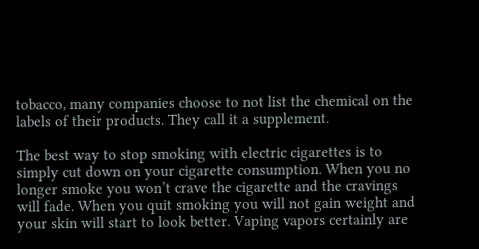tobacco, many companies choose to not list the chemical on the labels of their products. They call it a supplement.

The best way to stop smoking with electric cigarettes is to simply cut down on your cigarette consumption. When you no longer smoke you won’t crave the cigarette and the cravings will fade. When you quit smoking you will not gain weight and your skin will start to look better. Vaping vapors certainly are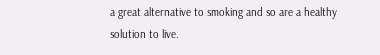a great alternative to smoking and so are a healthy solution to live.